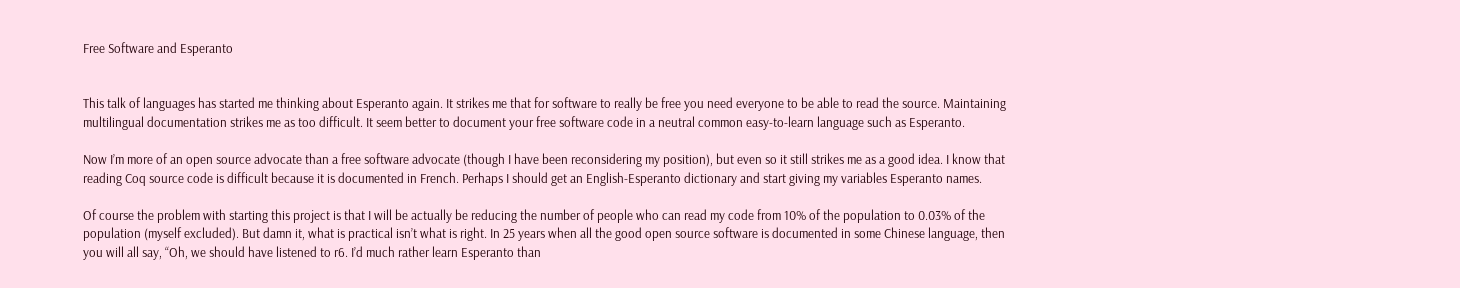Free Software and Esperanto


This talk of languages has started me thinking about Esperanto again. It strikes me that for software to really be free you need everyone to be able to read the source. Maintaining multilingual documentation strikes me as too difficult. It seem better to document your free software code in a neutral common easy-to-learn language such as Esperanto.

Now I’m more of an open source advocate than a free software advocate (though I have been reconsidering my position), but even so it still strikes me as a good idea. I know that reading Coq source code is difficult because it is documented in French. Perhaps I should get an English-Esperanto dictionary and start giving my variables Esperanto names.

Of course the problem with starting this project is that I will be actually be reducing the number of people who can read my code from 10% of the population to 0.03% of the population (myself excluded). But damn it, what is practical isn’t what is right. In 25 years when all the good open source software is documented in some Chinese language, then you will all say, “Oh, we should have listened to r6. I’d much rather learn Esperanto than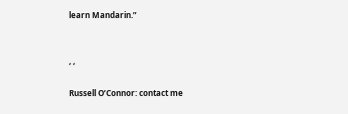learn Mandarin.”


, ,

Russell O’Connor: contact me